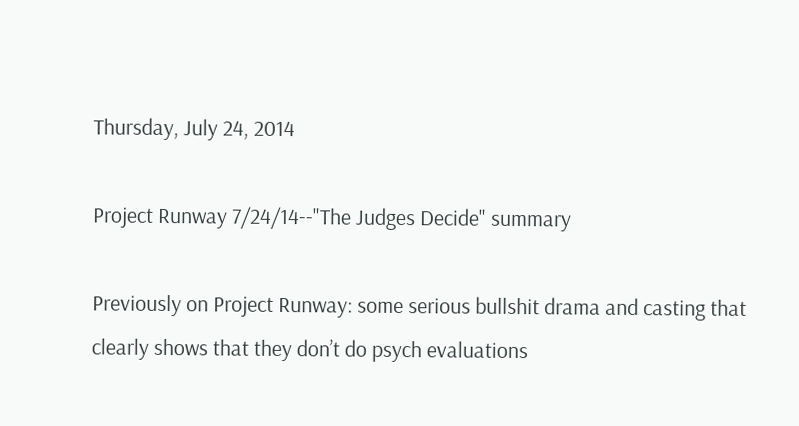Thursday, July 24, 2014

Project Runway 7/24/14--"The Judges Decide" summary

Previously on Project Runway: some serious bullshit drama and casting that clearly shows that they don’t do psych evaluations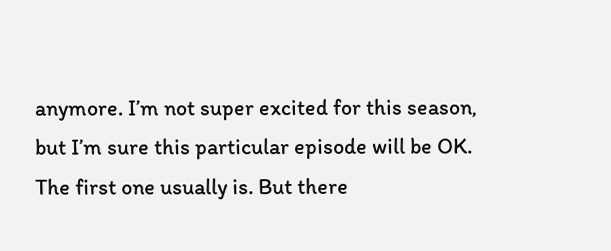anymore. I’m not super excited for this season, but I’m sure this particular episode will be OK. The first one usually is. But there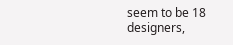seem to be 18 designers,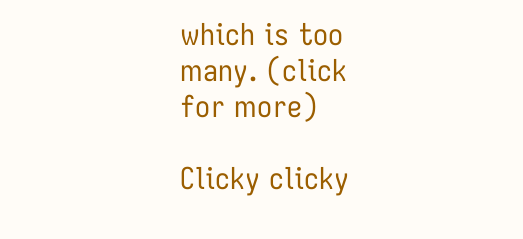which is too many. (click for more)

Clicky clicky